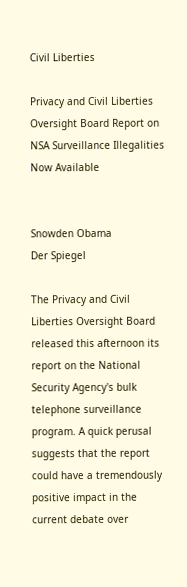Civil Liberties

Privacy and Civil Liberties Oversight Board Report on NSA Surveillance Illegalities Now Available


Snowden Obama
Der Spiegel

The Privacy and Civil Liberties Oversight Board released this afternoon its report on the National Security Agency's bulk telephone surveillance program. A quick perusal suggests that the report could have a tremendously positive impact in the current debate over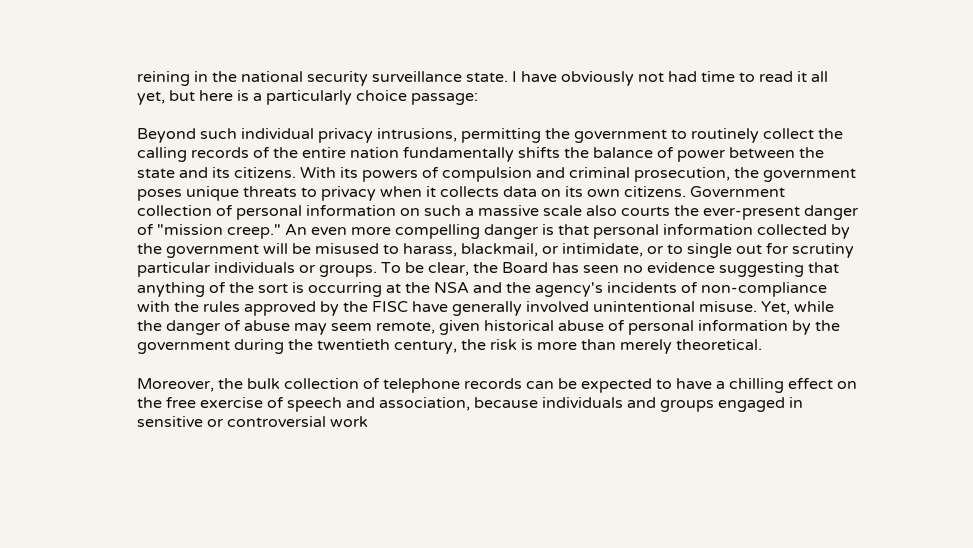reining in the national security surveillance state. I have obviously not had time to read it all yet, but here is a particularly choice passage:

Beyond such individual privacy intrusions, permitting the government to routinely collect the calling records of the entire nation fundamentally shifts the balance of power between the state and its citizens. With its powers of compulsion and criminal prosecution, the government poses unique threats to privacy when it collects data on its own citizens. Government collection of personal information on such a massive scale also courts the ever-present danger of "mission creep." An even more compelling danger is that personal information collected by the government will be misused to harass, blackmail, or intimidate, or to single out for scrutiny particular individuals or groups. To be clear, the Board has seen no evidence suggesting that anything of the sort is occurring at the NSA and the agency's incidents of non-compliance with the rules approved by the FISC have generally involved unintentional misuse. Yet, while the danger of abuse may seem remote, given historical abuse of personal information by the government during the twentieth century, the risk is more than merely theoretical.

Moreover, the bulk collection of telephone records can be expected to have a chilling effect on the free exercise of speech and association, because individuals and groups engaged in sensitive or controversial work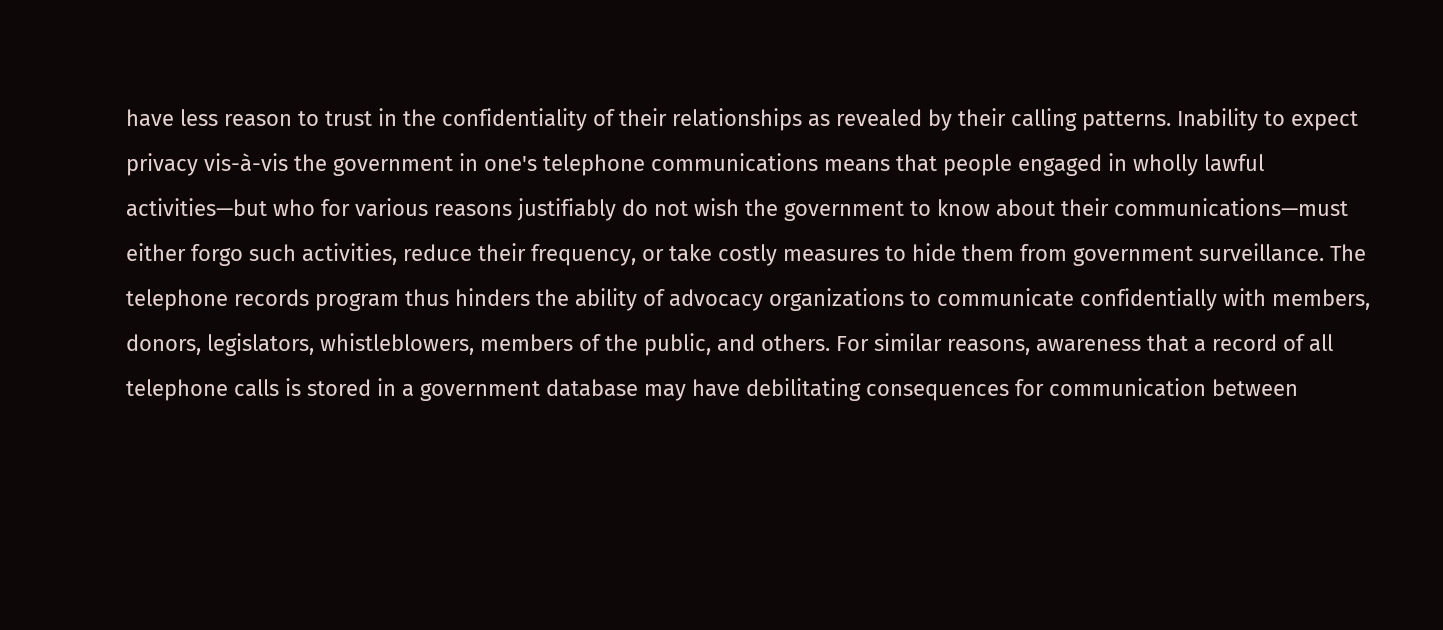have less reason to trust in the confidentiality of their relationships as revealed by their calling patterns. Inability to expect privacy vis-à-vis the government in one's telephone communications means that people engaged in wholly lawful activities—but who for various reasons justifiably do not wish the government to know about their communications—must either forgo such activities, reduce their frequency, or take costly measures to hide them from government surveillance. The telephone records program thus hinders the ability of advocacy organizations to communicate confidentially with members, donors, legislators, whistleblowers, members of the public, and others. For similar reasons, awareness that a record of all telephone calls is stored in a government database may have debilitating consequences for communication between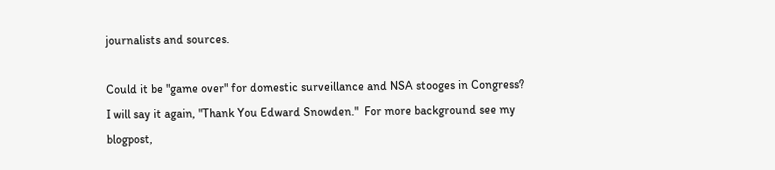journalists and sources.

Could it be "game over" for domestic surveillance and NSA stooges in Congress?  I will say it again, "Thank You Edward Snowden."  For more background see my blogpost,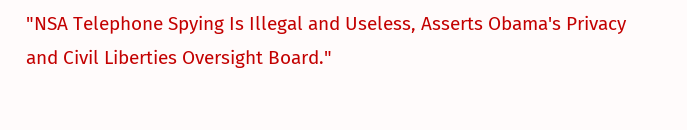"NSA Telephone Spying Is Illegal and Useless, Asserts Obama's Privacy and Civil Liberties Oversight Board."